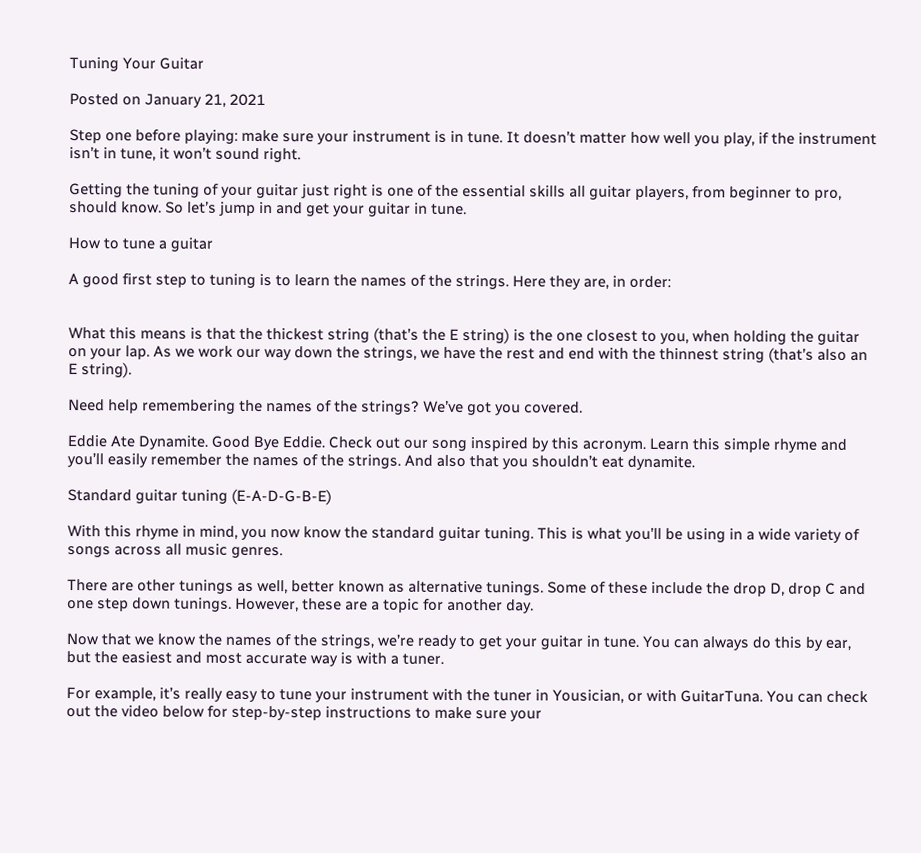Tuning Your Guitar

Posted on January 21, 2021

Step one before playing: make sure your instrument is in tune. It doesn’t matter how well you play, if the instrument isn’t in tune, it won’t sound right.

Getting the tuning of your guitar just right is one of the essential skills all guitar players, from beginner to pro, should know. So let’s jump in and get your guitar in tune.

How to tune a guitar

A good first step to tuning is to learn the names of the strings. Here they are, in order:


What this means is that the thickest string (that’s the E string) is the one closest to you, when holding the guitar on your lap. As we work our way down the strings, we have the rest and end with the thinnest string (that’s also an E string).

Need help remembering the names of the strings? We’ve got you covered.

Eddie Ate Dynamite. Good Bye Eddie. Check out our song inspired by this acronym. Learn this simple rhyme and you’ll easily remember the names of the strings. And also that you shouldn’t eat dynamite.

Standard guitar tuning (E-A-D-G-B-E)

With this rhyme in mind, you now know the standard guitar tuning. This is what you’ll be using in a wide variety of songs across all music genres.

There are other tunings as well, better known as alternative tunings. Some of these include the drop D, drop C and one step down tunings. However, these are a topic for another day.

Now that we know the names of the strings, we’re ready to get your guitar in tune. You can always do this by ear, but the easiest and most accurate way is with a tuner.

For example, it’s really easy to tune your instrument with the tuner in Yousician, or with GuitarTuna. You can check out the video below for step-by-step instructions to make sure your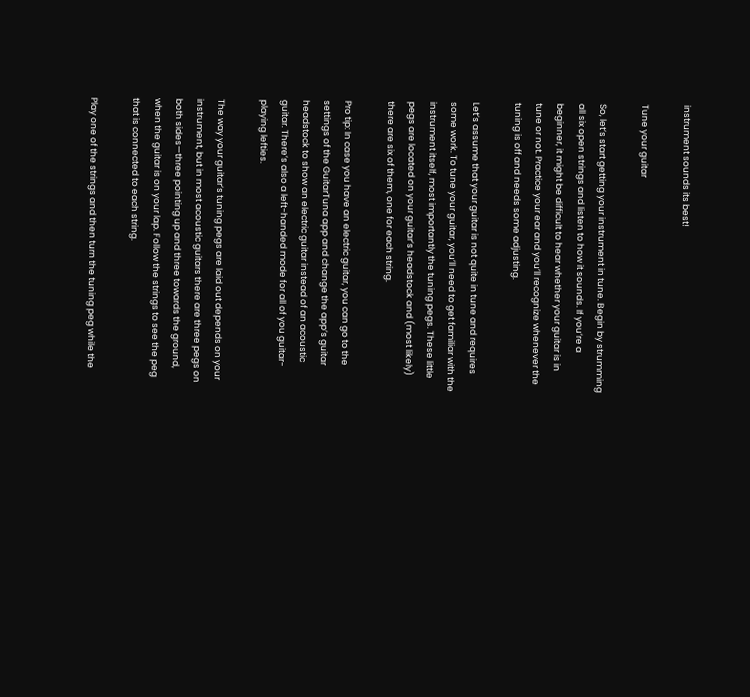instrument sounds its best!

Tune your guitar

So, let’s start getting your instrument in tune. Begin by strumming all six open strings and listen to how it sounds. If you’re a beginner, it might be difficult to hear whether your guitar is in tune or not. Practice your ear and you’ll recognize whenever the tuning is off and needs some adjusting.

Let’s assume that your guitar is not quite in tune and requires some work. To tune your guitar, you’ll need to get familiar with the instrument itself, most importantly the tuning pegs. These little pegs are located on your guitar’s headstock and (most likely) there are six of them, one for each string.

Pro tip: In case you have an electric guitar, you can go to the settings of the GuitarTuna app and change the app’s guitar headstock to show an electric guitar instead of an acoustic guitar. There’s also a left-handed mode for all of you guitar-playing lefties.

The way your guitar’s tuning pegs are laid out depends on your instrument, but in most acoustic guitars there are three pegs on both sides—three pointing up and three towards the ground, when the guitar is on your lap. Follow the strings to see the peg that is connected to each string.

Play one of the strings and then turn the tuning peg while the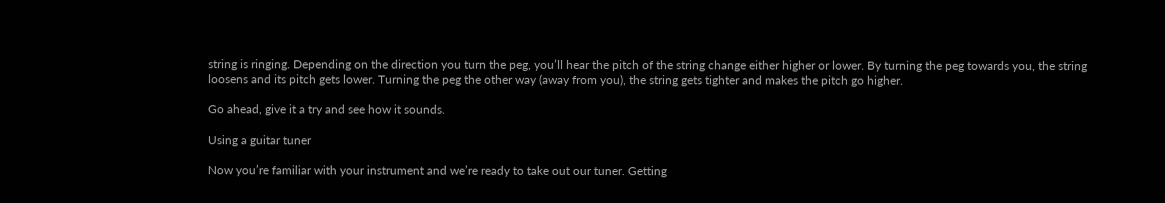string is ringing. Depending on the direction you turn the peg, you’ll hear the pitch of the string change either higher or lower. By turning the peg towards you, the string loosens and its pitch gets lower. Turning the peg the other way (away from you), the string gets tighter and makes the pitch go higher.

Go ahead, give it a try and see how it sounds.

Using a guitar tuner

Now you’re familiar with your instrument and we’re ready to take out our tuner. Getting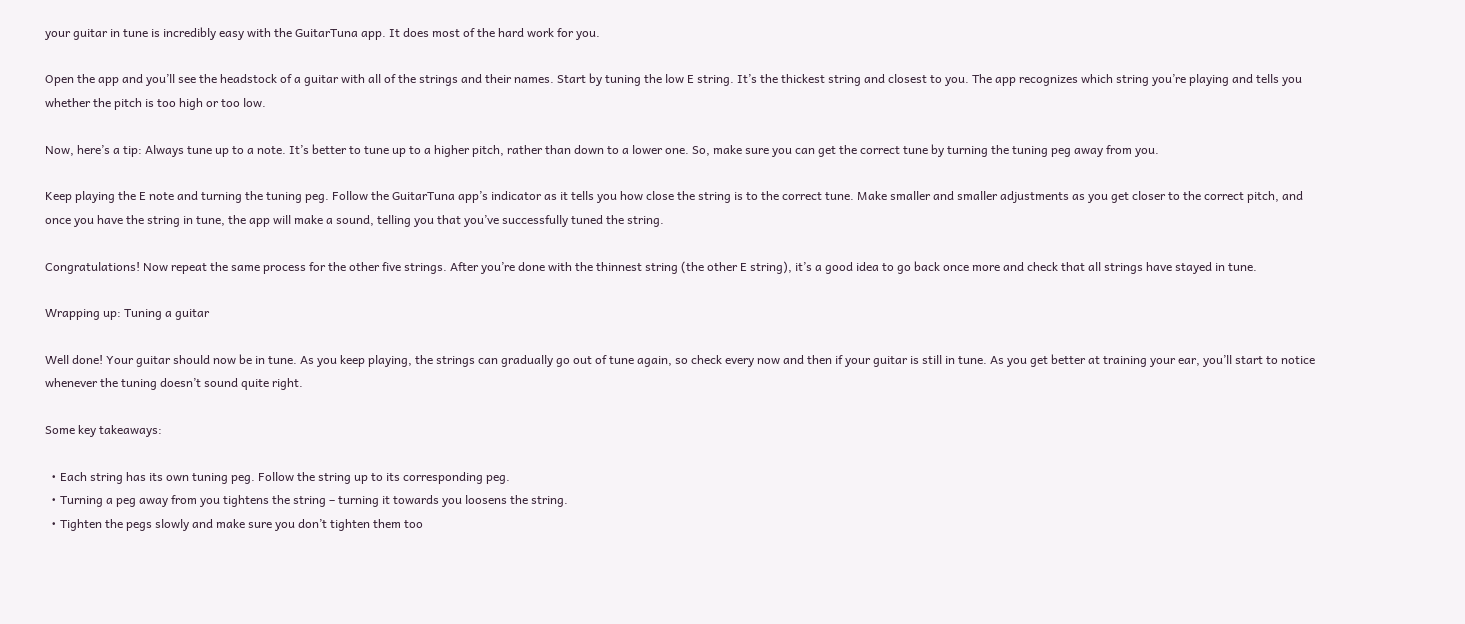your guitar in tune is incredibly easy with the GuitarTuna app. It does most of the hard work for you.

Open the app and you’ll see the headstock of a guitar with all of the strings and their names. Start by tuning the low E string. It’s the thickest string and closest to you. The app recognizes which string you’re playing and tells you whether the pitch is too high or too low.

Now, here’s a tip: Always tune up to a note. It’s better to tune up to a higher pitch, rather than down to a lower one. So, make sure you can get the correct tune by turning the tuning peg away from you.

Keep playing the E note and turning the tuning peg. Follow the GuitarTuna app’s indicator as it tells you how close the string is to the correct tune. Make smaller and smaller adjustments as you get closer to the correct pitch, and once you have the string in tune, the app will make a sound, telling you that you’ve successfully tuned the string.

Congratulations! Now repeat the same process for the other five strings. After you’re done with the thinnest string (the other E string), it’s a good idea to go back once more and check that all strings have stayed in tune.

Wrapping up: Tuning a guitar

Well done! Your guitar should now be in tune. As you keep playing, the strings can gradually go out of tune again, so check every now and then if your guitar is still in tune. As you get better at training your ear, you’ll start to notice whenever the tuning doesn’t sound quite right.

Some key takeaways:

  • Each string has its own tuning peg. Follow the string up to its corresponding peg.
  • Turning a peg away from you tightens the string – turning it towards you loosens the string.
  • Tighten the pegs slowly and make sure you don’t tighten them too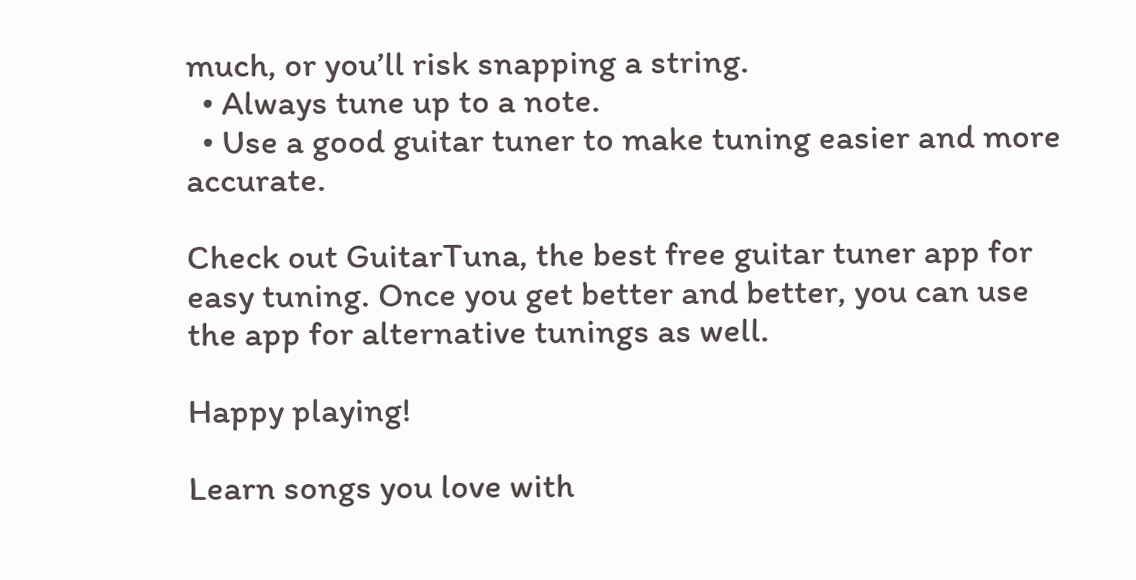much, or you’ll risk snapping a string.
  • Always tune up to a note.
  • Use a good guitar tuner to make tuning easier and more accurate.

Check out GuitarTuna, the best free guitar tuner app for easy tuning. Once you get better and better, you can use the app for alternative tunings as well.

Happy playing!

Learn songs you love with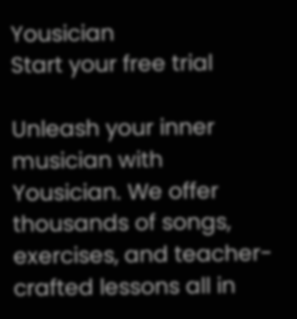Yousician
Start your free trial

Unleash your inner musician with Yousician. We offer thousands of songs, exercises, and teacher-crafted lessons all in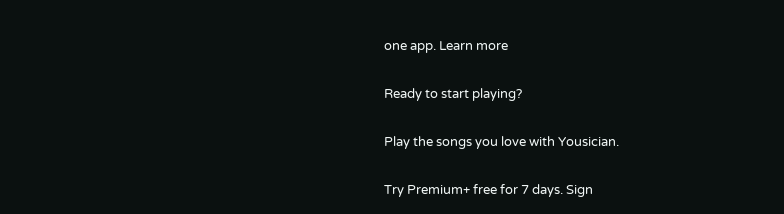one app. Learn more

Ready to start playing?

Play the songs you love with Yousician.

Try Premium+ free for 7 days. Sign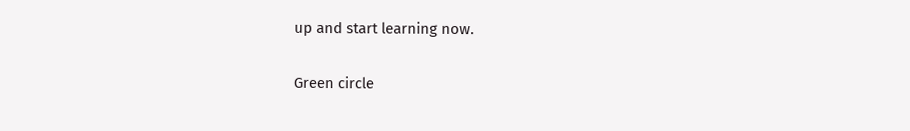up and start learning now.

Green circle